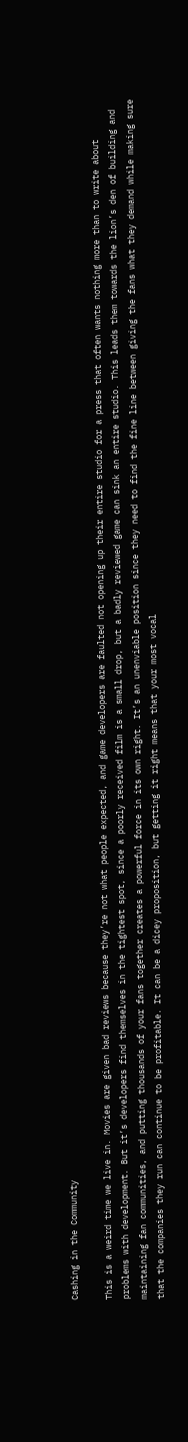Cashing in the Community

This is a weird time we live in. Movies are given bad reviews because they’re not what people expected, and game developers are faulted not opening up their entire studio for a press that often wants nothing more than to write about problems with development. But it’s developers find themselves in the tightest spot, since a poorly received film is a small drop, but a badly reviewed game can sink an entire studio. This leads them towards the lion’s den of building and maintaining fan communities, and putting thousands of your fans together creates a powerful force in its own right. It’s an unenviable position since they need to find the fine line between giving the fans what they demand while making sure that the companies they run can continue to be profitable. It can be a dicey proposition, but getting it right means that your most vocal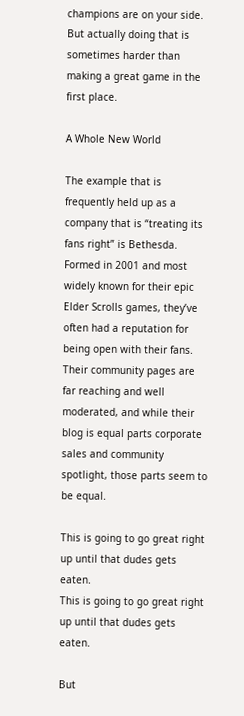champions are on your side. But actually doing that is sometimes harder than making a great game in the first place.

A Whole New World

The example that is frequently held up as a company that is “treating its fans right” is Bethesda. Formed in 2001 and most widely known for their epic Elder Scrolls games, they’ve often had a reputation for being open with their fans. Their community pages are far reaching and well moderated, and while their blog is equal parts corporate sales and community spotlight, those parts seem to be equal.

This is going to go great right up until that dudes gets eaten.
This is going to go great right up until that dudes gets eaten.

But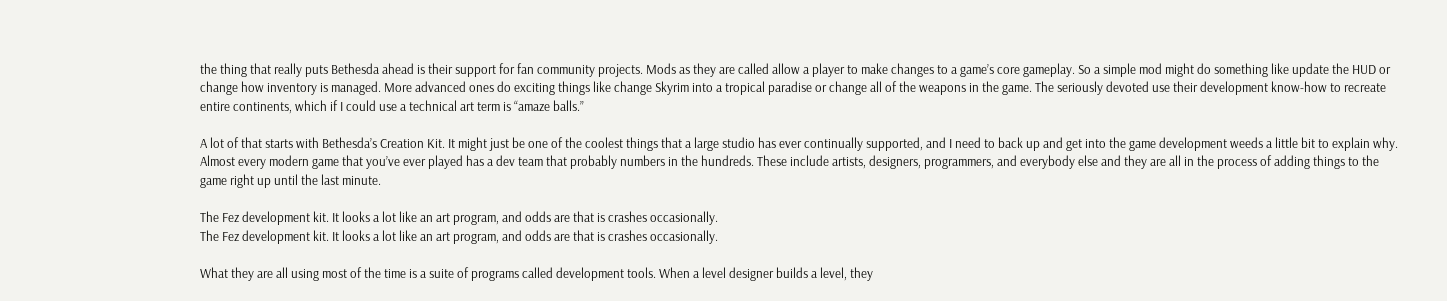the thing that really puts Bethesda ahead is their support for fan community projects. Mods as they are called allow a player to make changes to a game’s core gameplay. So a simple mod might do something like update the HUD or change how inventory is managed. More advanced ones do exciting things like change Skyrim into a tropical paradise or change all of the weapons in the game. The seriously devoted use their development know-how to recreate entire continents, which if I could use a technical art term is “amaze balls.”

A lot of that starts with Bethesda’s Creation Kit. It might just be one of the coolest things that a large studio has ever continually supported, and I need to back up and get into the game development weeds a little bit to explain why. Almost every modern game that you’ve ever played has a dev team that probably numbers in the hundreds. These include artists, designers, programmers, and everybody else and they are all in the process of adding things to the game right up until the last minute.

The Fez development kit. It looks a lot like an art program, and odds are that is crashes occasionally.
The Fez development kit. It looks a lot like an art program, and odds are that is crashes occasionally.

What they are all using most of the time is a suite of programs called development tools. When a level designer builds a level, they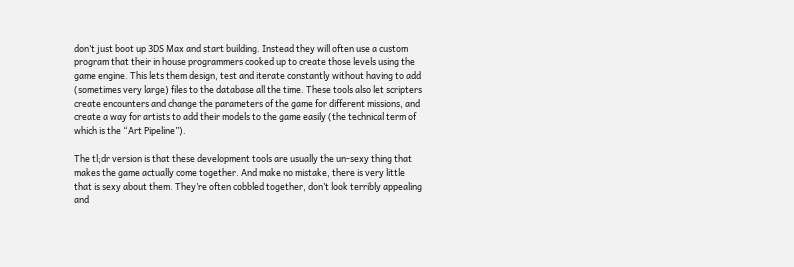don’t just boot up 3DS Max and start building. Instead they will often use a custom program that their in house programmers cooked up to create those levels using the game engine. This lets them design, test and iterate constantly without having to add (sometimes very large) files to the database all the time. These tools also let scripters create encounters and change the parameters of the game for different missions, and create a way for artists to add their models to the game easily (the technical term of which is the “Art Pipeline”).

The tl;dr version is that these development tools are usually the un-sexy thing that makes the game actually come together. And make no mistake, there is very little that is sexy about them. They’re often cobbled together, don’t look terribly appealing and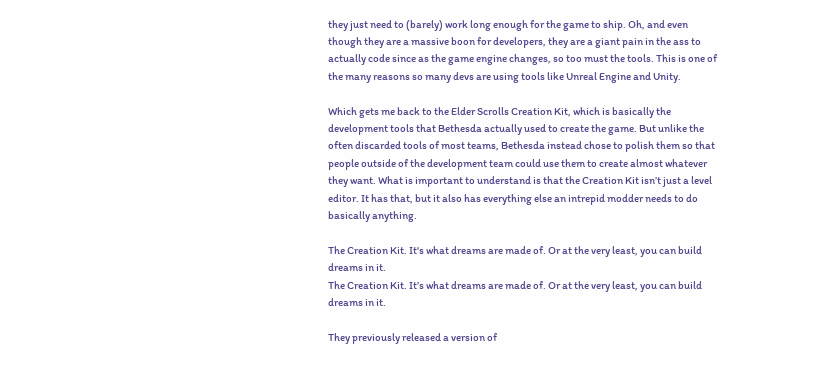they just need to (barely) work long enough for the game to ship. Oh, and even though they are a massive boon for developers, they are a giant pain in the ass to actually code since as the game engine changes, so too must the tools. This is one of the many reasons so many devs are using tools like Unreal Engine and Unity.

Which gets me back to the Elder Scrolls Creation Kit, which is basically the development tools that Bethesda actually used to create the game. But unlike the often discarded tools of most teams, Bethesda instead chose to polish them so that people outside of the development team could use them to create almost whatever they want. What is important to understand is that the Creation Kit isn’t just a level editor. It has that, but it also has everything else an intrepid modder needs to do basically anything.

The Creation Kit. It's what dreams are made of. Or at the very least, you can build dreams in it.
The Creation Kit. It’s what dreams are made of. Or at the very least, you can build dreams in it.

They previously released a version of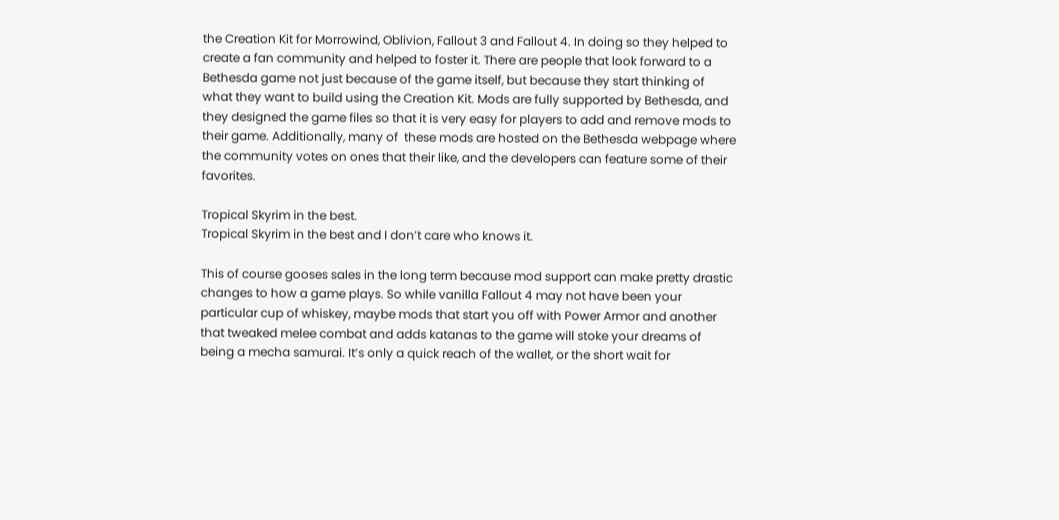the Creation Kit for Morrowind, Oblivion, Fallout 3 and Fallout 4. In doing so they helped to create a fan community and helped to foster it. There are people that look forward to a Bethesda game not just because of the game itself, but because they start thinking of what they want to build using the Creation Kit. Mods are fully supported by Bethesda, and they designed the game files so that it is very easy for players to add and remove mods to their game. Additionally, many of  these mods are hosted on the Bethesda webpage where the community votes on ones that their like, and the developers can feature some of their favorites.

Tropical Skyrim in the best.
Tropical Skyrim in the best and I don’t care who knows it.

This of course gooses sales in the long term because mod support can make pretty drastic changes to how a game plays. So while vanilla Fallout 4 may not have been your particular cup of whiskey, maybe mods that start you off with Power Armor and another that tweaked melee combat and adds katanas to the game will stoke your dreams of being a mecha samurai. It’s only a quick reach of the wallet, or the short wait for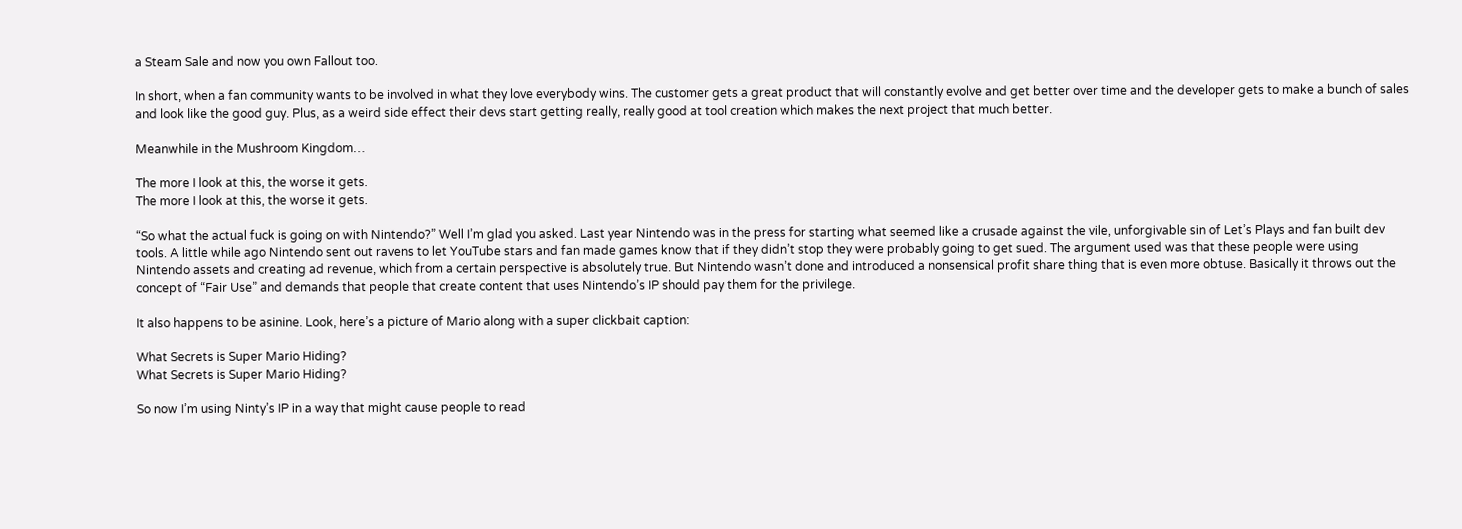a Steam Sale and now you own Fallout too.

In short, when a fan community wants to be involved in what they love everybody wins. The customer gets a great product that will constantly evolve and get better over time and the developer gets to make a bunch of sales and look like the good guy. Plus, as a weird side effect their devs start getting really, really good at tool creation which makes the next project that much better.

Meanwhile in the Mushroom Kingdom…

The more I look at this, the worse it gets.
The more I look at this, the worse it gets.

“So what the actual fuck is going on with Nintendo?” Well I’m glad you asked. Last year Nintendo was in the press for starting what seemed like a crusade against the vile, unforgivable sin of Let’s Plays and fan built dev tools. A little while ago Nintendo sent out ravens to let YouTube stars and fan made games know that if they didn’t stop they were probably going to get sued. The argument used was that these people were using Nintendo assets and creating ad revenue, which from a certain perspective is absolutely true. But Nintendo wasn’t done and introduced a nonsensical profit share thing that is even more obtuse. Basically it throws out the concept of “Fair Use” and demands that people that create content that uses Nintendo’s IP should pay them for the privilege.

It also happens to be asinine. Look, here’s a picture of Mario along with a super clickbait caption:

What Secrets is Super Mario Hiding?
What Secrets is Super Mario Hiding?

So now I’m using Ninty’s IP in a way that might cause people to read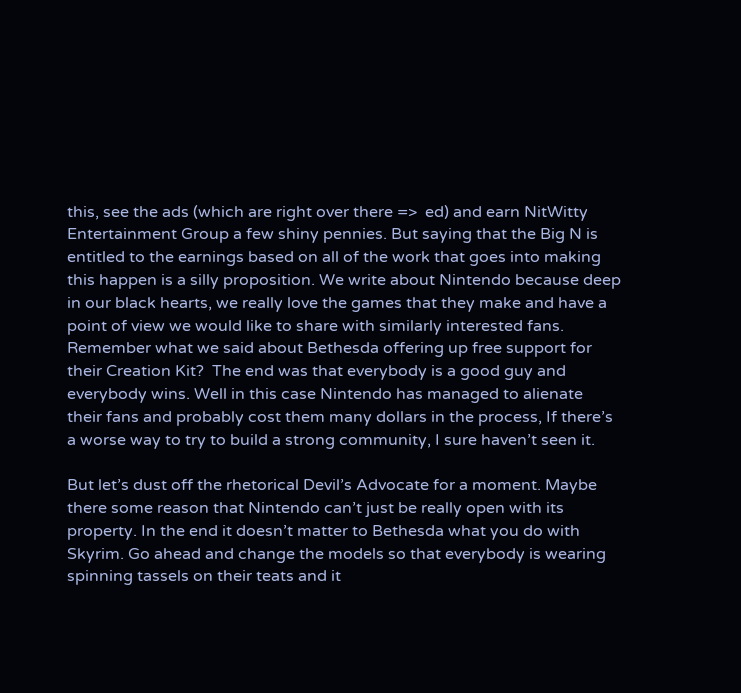this, see the ads (which are right over there =>  ed) and earn NitWitty Entertainment Group a few shiny pennies. But saying that the Big N is entitled to the earnings based on all of the work that goes into making this happen is a silly proposition. We write about Nintendo because deep in our black hearts, we really love the games that they make and have a point of view we would like to share with similarly interested fans. Remember what we said about Bethesda offering up free support for their Creation Kit?  The end was that everybody is a good guy and everybody wins. Well in this case Nintendo has managed to alienate their fans and probably cost them many dollars in the process, If there’s a worse way to try to build a strong community, I sure haven’t seen it.

But let’s dust off the rhetorical Devil’s Advocate for a moment. Maybe there some reason that Nintendo can’t just be really open with its property. In the end it doesn’t matter to Bethesda what you do with Skyrim. Go ahead and change the models so that everybody is wearing spinning tassels on their teats and it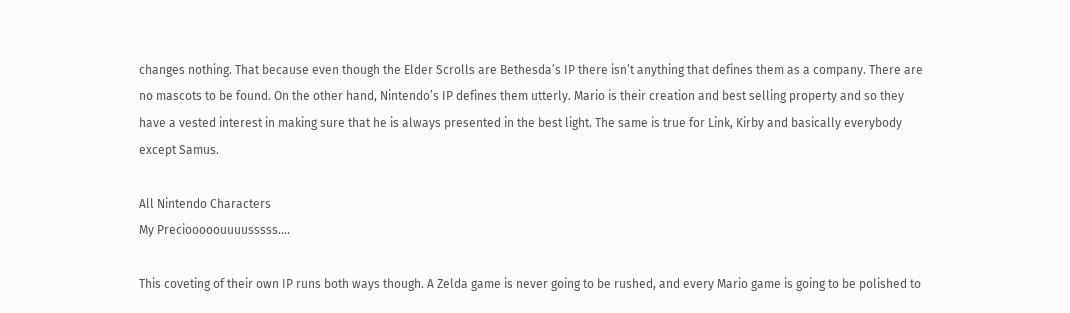changes nothing. That because even though the Elder Scrolls are Bethesda’s IP there isn’t anything that defines them as a company. There are no mascots to be found. On the other hand, Nintendo’s IP defines them utterly. Mario is their creation and best selling property and so they have a vested interest in making sure that he is always presented in the best light. The same is true for Link, Kirby and basically everybody except Samus.

All Nintendo Characters
My Preciooooouuuusssss….

This coveting of their own IP runs both ways though. A Zelda game is never going to be rushed, and every Mario game is going to be polished to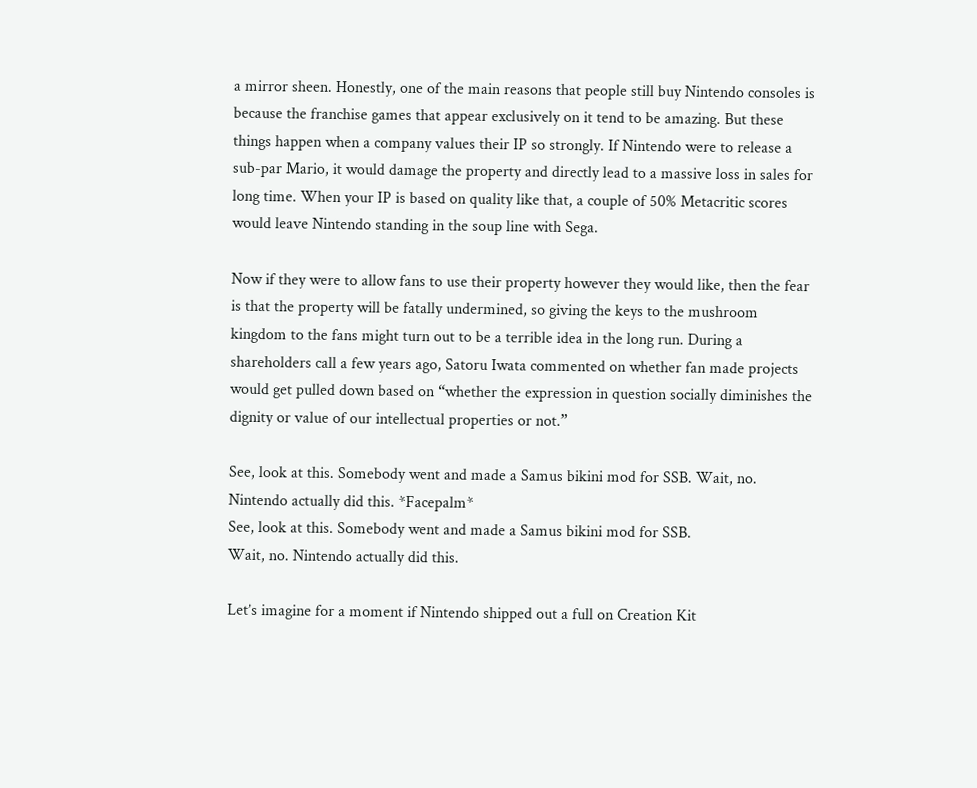a mirror sheen. Honestly, one of the main reasons that people still buy Nintendo consoles is because the franchise games that appear exclusively on it tend to be amazing. But these things happen when a company values their IP so strongly. If Nintendo were to release a sub-par Mario, it would damage the property and directly lead to a massive loss in sales for long time. When your IP is based on quality like that, a couple of 50% Metacritic scores would leave Nintendo standing in the soup line with Sega.

Now if they were to allow fans to use their property however they would like, then the fear is that the property will be fatally undermined, so giving the keys to the mushroom kingdom to the fans might turn out to be a terrible idea in the long run. During a shareholders call a few years ago, Satoru Iwata commented on whether fan made projects would get pulled down based on “whether the expression in question socially diminishes the dignity or value of our intellectual properties or not.”

See, look at this. Somebody went and made a Samus bikini mod for SSB. Wait, no. Nintendo actually did this. *Facepalm*
See, look at this. Somebody went and made a Samus bikini mod for SSB.
Wait, no. Nintendo actually did this.

Let’s imagine for a moment if Nintendo shipped out a full on Creation Kit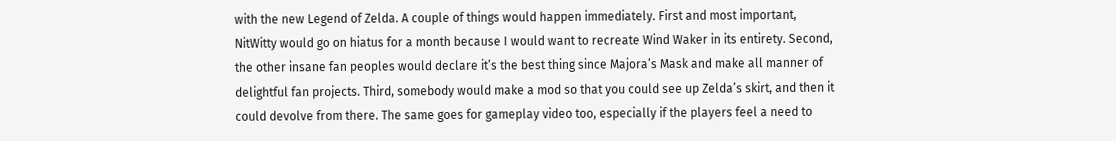with the new Legend of Zelda. A couple of things would happen immediately. First and most important, NitWitty would go on hiatus for a month because I would want to recreate Wind Waker in its entirety. Second, the other insane fan peoples would declare it’s the best thing since Majora’s Mask and make all manner of delightful fan projects. Third, somebody would make a mod so that you could see up Zelda’s skirt, and then it could devolve from there. The same goes for gameplay video too, especially if the players feel a need to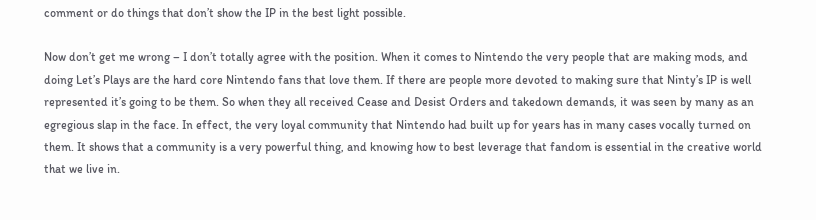comment or do things that don’t show the IP in the best light possible.

Now don’t get me wrong – I don’t totally agree with the position. When it comes to Nintendo the very people that are making mods, and doing Let’s Plays are the hard core Nintendo fans that love them. If there are people more devoted to making sure that Ninty’s IP is well represented it’s going to be them. So when they all received Cease and Desist Orders and takedown demands, it was seen by many as an egregious slap in the face. In effect, the very loyal community that Nintendo had built up for years has in many cases vocally turned on them. It shows that a community is a very powerful thing, and knowing how to best leverage that fandom is essential in the creative world that we live in.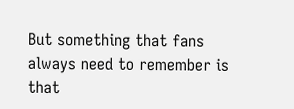But something that fans always need to remember is that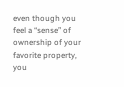even though you feel a “sense” of ownership of your favorite property, you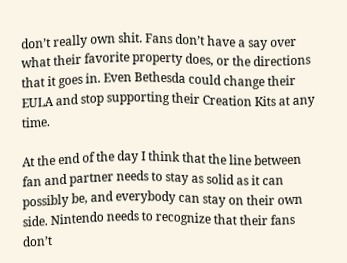don’t really own shit. Fans don’t have a say over what their favorite property does, or the directions that it goes in. Even Bethesda could change their EULA and stop supporting their Creation Kits at any time.

At the end of the day I think that the line between fan and partner needs to stay as solid as it can possibly be, and everybody can stay on their own side. Nintendo needs to recognize that their fans don’t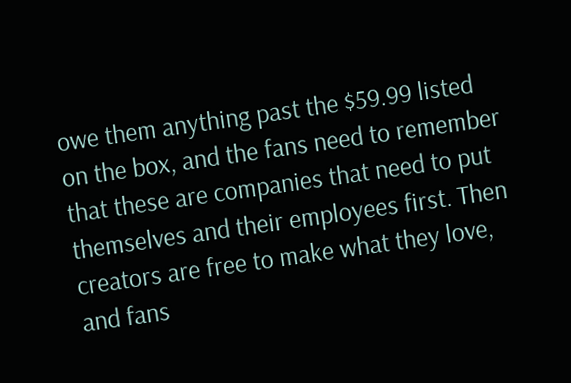owe them anything past the $59.99 listed on the box, and the fans need to remember that these are companies that need to put themselves and their employees first. Then creators are free to make what they love, and fans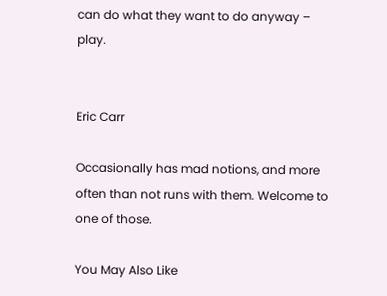can do what they want to do anyway – play.


Eric Carr

Occasionally has mad notions, and more often than not runs with them. Welcome to one of those.

You May Also Like